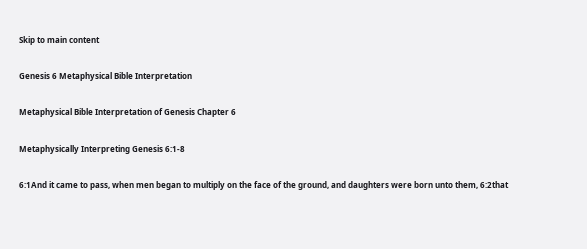Skip to main content

Genesis 6 Metaphysical Bible Interpretation

Metaphysical Bible Interpretation of Genesis Chapter 6

Metaphysically Interpreting Genesis 6:1-8

6:1And it came to pass, when men began to multiply on the face of the ground, and daughters were born unto them, 6:2that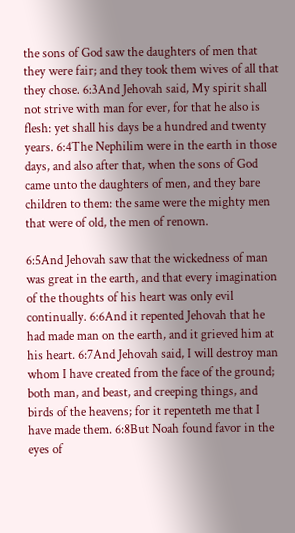the sons of God saw the daughters of men that they were fair; and they took them wives of all that they chose. 6:3And Jehovah said, My spirit shall not strive with man for ever, for that he also is flesh: yet shall his days be a hundred and twenty years. 6:4The Nephilim were in the earth in those days, and also after that, when the sons of God came unto the daughters of men, and they bare children to them: the same were the mighty men that were of old, the men of renown.

6:5And Jehovah saw that the wickedness of man was great in the earth, and that every imagination of the thoughts of his heart was only evil continually. 6:6And it repented Jehovah that he had made man on the earth, and it grieved him at his heart. 6:7And Jehovah said, I will destroy man whom I have created from the face of the ground; both man, and beast, and creeping things, and birds of the heavens; for it repenteth me that I have made them. 6:8But Noah found favor in the eyes of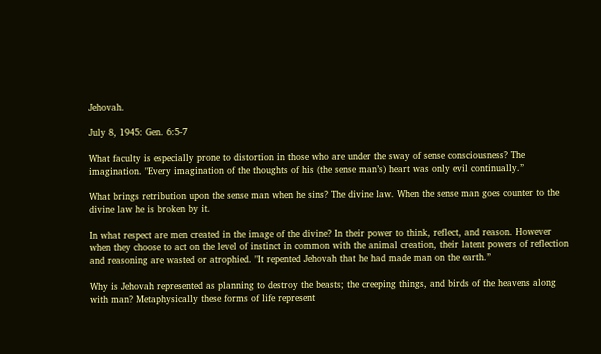Jehovah.

July 8, 1945: Gen. 6:5-7

What faculty is especially prone to distortion in those who are under the sway of sense consciousness? The imagination. "Every imagination of the thoughts of his (the sense man’s) heart was only evil continually.”

What brings retribution upon the sense man when he sins? The divine law. When the sense man goes counter to the divine law he is broken by it.

In what respect are men created in the image of the divine? In their power to think, reflect, and reason. However when they choose to act on the level of instinct in common with the animal creation, their latent powers of reflection and reasoning are wasted or atrophied. "It repented Jehovah that he had made man on the earth.”

Why is Jehovah represented as planning to destroy the beasts; the creeping things, and birds of the heavens along with man? Metaphysically these forms of life represent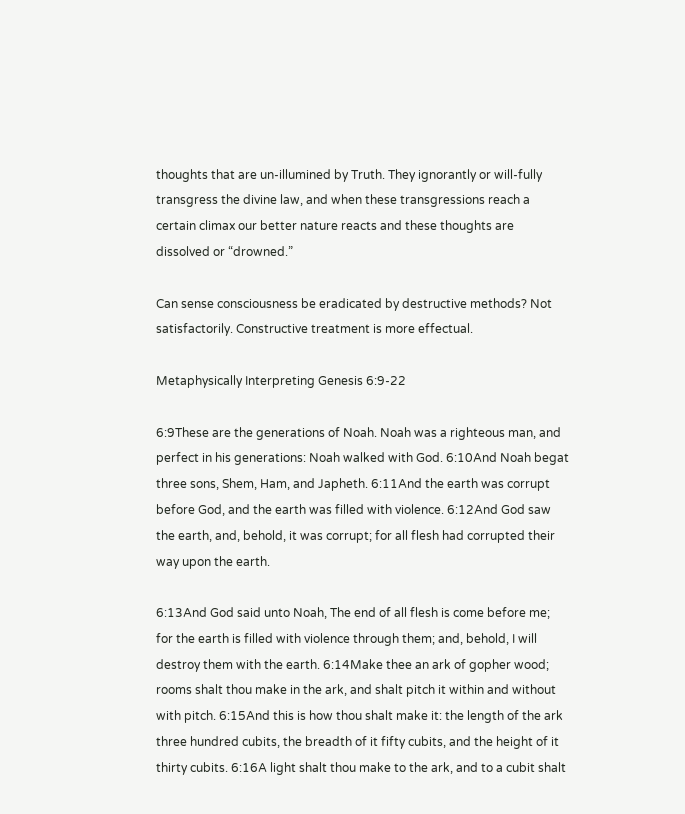thoughts that are un-illumined by Truth. They ignorantly or will-fully transgress the divine law, and when these transgressions reach a certain climax our better nature reacts and these thoughts are dissolved or “drowned.”

Can sense consciousness be eradicated by destructive methods? Not satisfactorily. Constructive treatment is more effectual.

Metaphysically Interpreting Genesis 6:9-22

6:9These are the generations of Noah. Noah was a righteous man, and perfect in his generations: Noah walked with God. 6:10And Noah begat three sons, Shem, Ham, and Japheth. 6:11And the earth was corrupt before God, and the earth was filled with violence. 6:12And God saw the earth, and, behold, it was corrupt; for all flesh had corrupted their way upon the earth.

6:13And God said unto Noah, The end of all flesh is come before me; for the earth is filled with violence through them; and, behold, I will destroy them with the earth. 6:14Make thee an ark of gopher wood; rooms shalt thou make in the ark, and shalt pitch it within and without with pitch. 6:15And this is how thou shalt make it: the length of the ark three hundred cubits, the breadth of it fifty cubits, and the height of it thirty cubits. 6:16A light shalt thou make to the ark, and to a cubit shalt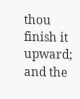thou finish it upward; and the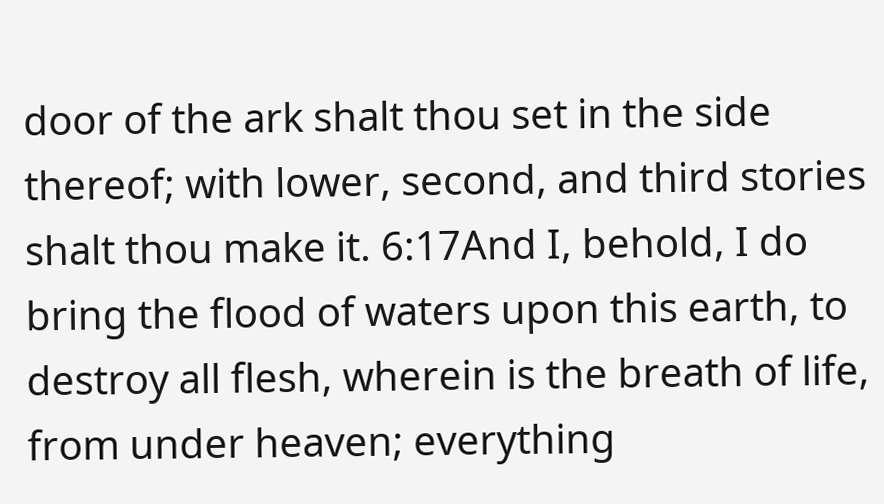door of the ark shalt thou set in the side thereof; with lower, second, and third stories shalt thou make it. 6:17And I, behold, I do bring the flood of waters upon this earth, to destroy all flesh, wherein is the breath of life, from under heaven; everything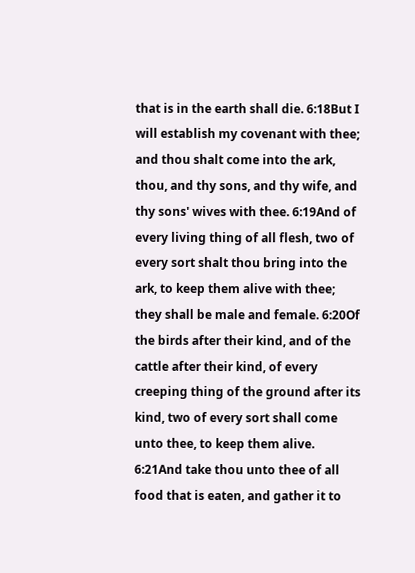that is in the earth shall die. 6:18But I will establish my covenant with thee; and thou shalt come into the ark, thou, and thy sons, and thy wife, and thy sons' wives with thee. 6:19And of every living thing of all flesh, two of every sort shalt thou bring into the ark, to keep them alive with thee; they shall be male and female. 6:20Of the birds after their kind, and of the cattle after their kind, of every creeping thing of the ground after its kind, two of every sort shall come unto thee, to keep them alive. 6:21And take thou unto thee of all food that is eaten, and gather it to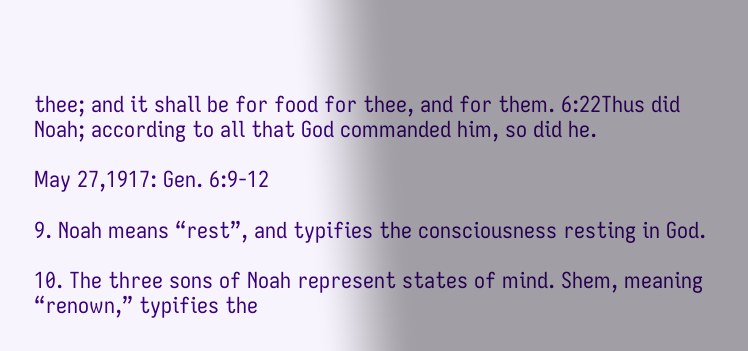thee; and it shall be for food for thee, and for them. 6:22Thus did Noah; according to all that God commanded him, so did he.

May 27,1917: Gen. 6:9-12

9. Noah means “rest”, and typifies the consciousness resting in God.

10. The three sons of Noah represent states of mind. Shem, meaning “renown,” typifies the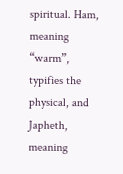spiritual. Ham, meaning “warm”, typifies the physical, and Japheth, meaning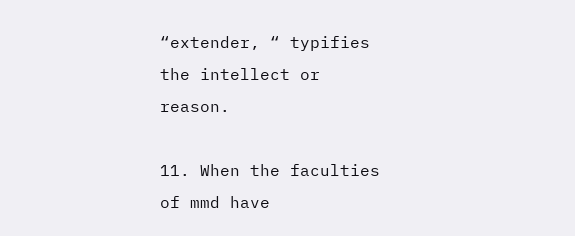“extender, “ typifies the intellect or reason.

11. When the faculties of mmd have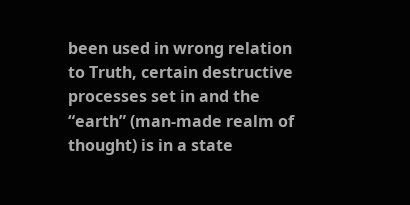been used in wrong relation to Truth, certain destructive processes set in and the “earth” (man-made realm of thought) is in a state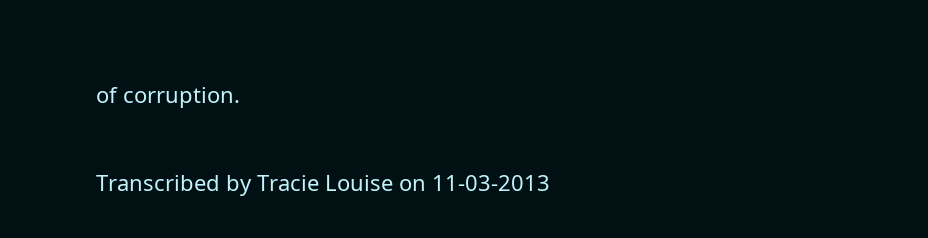of corruption.

Transcribed by Tracie Louise on 11-03-2013